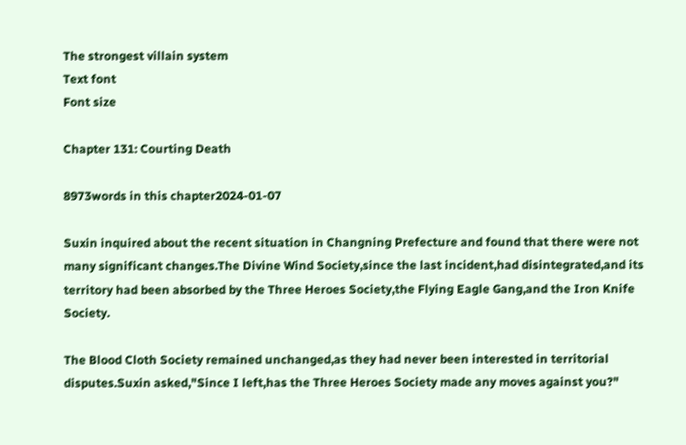The strongest villain system
Text font
Font size

Chapter 131: Courting Death

8973words in this chapter2024-01-07

Suxin inquired about the recent situation in Changning Prefecture and found that there were not many significant changes.The Divine Wind Society,since the last incident,had disintegrated,and its territory had been absorbed by the Three Heroes Society,the Flying Eagle Gang,and the Iron Knife Society.

The Blood Cloth Society remained unchanged,as they had never been interested in territorial disputes.Suxin asked,"Since I left,has the Three Heroes Society made any moves against you?"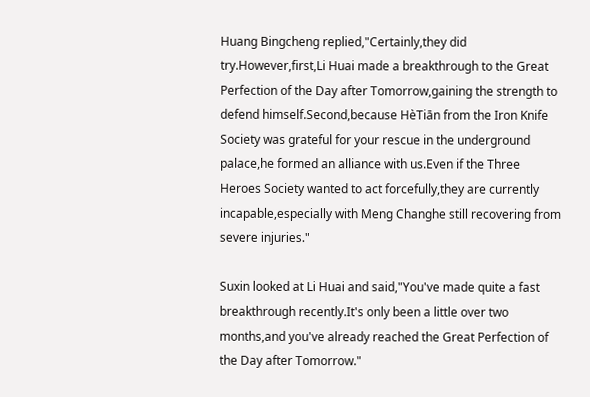Huang Bingcheng replied,"Certainly,they did try.However,first,Li Huai made a breakthrough to the Great Perfection of the Day after Tomorrow,gaining the strength to defend himself.Second,because HèTiān from the Iron Knife Society was grateful for your rescue in the underground palace,he formed an alliance with us.Even if the Three Heroes Society wanted to act forcefully,they are currently incapable,especially with Meng Changhe still recovering from severe injuries."

Suxin looked at Li Huai and said,"You've made quite a fast breakthrough recently.It's only been a little over two months,and you've already reached the Great Perfection of the Day after Tomorrow."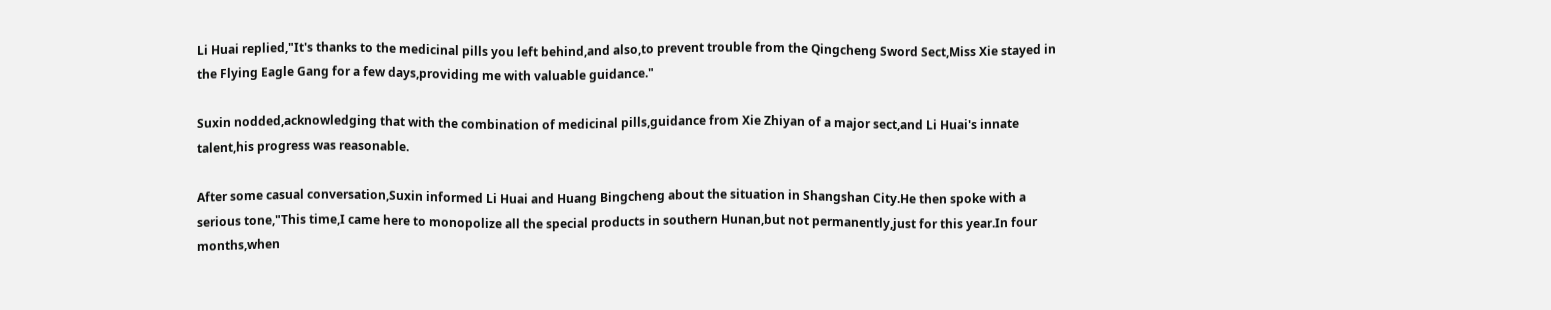Li Huai replied,"It's thanks to the medicinal pills you left behind,and also,to prevent trouble from the Qingcheng Sword Sect,Miss Xie stayed in the Flying Eagle Gang for a few days,providing me with valuable guidance."

Suxin nodded,acknowledging that with the combination of medicinal pills,guidance from Xie Zhiyan of a major sect,and Li Huai's innate talent,his progress was reasonable.

After some casual conversation,Suxin informed Li Huai and Huang Bingcheng about the situation in Shangshan City.He then spoke with a serious tone,"This time,I came here to monopolize all the special products in southern Hunan,but not permanently,just for this year.In four months,when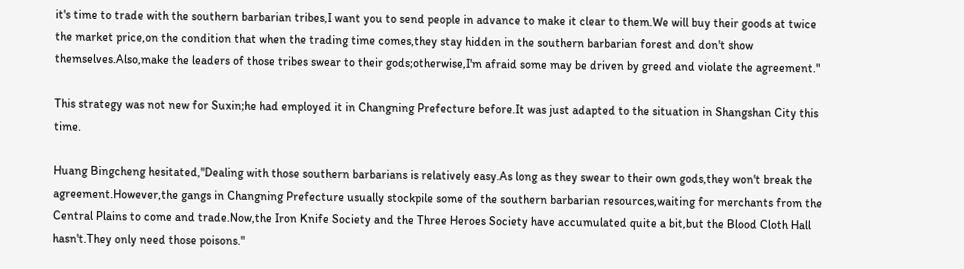it's time to trade with the southern barbarian tribes,I want you to send people in advance to make it clear to them.We will buy their goods at twice the market price,on the condition that when the trading time comes,they stay hidden in the southern barbarian forest and don't show themselves.Also,make the leaders of those tribes swear to their gods;otherwise,I'm afraid some may be driven by greed and violate the agreement."

This strategy was not new for Suxin;he had employed it in Changning Prefecture before.It was just adapted to the situation in Shangshan City this time.

Huang Bingcheng hesitated,"Dealing with those southern barbarians is relatively easy.As long as they swear to their own gods,they won't break the agreement.However,the gangs in Changning Prefecture usually stockpile some of the southern barbarian resources,waiting for merchants from the Central Plains to come and trade.Now,the Iron Knife Society and the Three Heroes Society have accumulated quite a bit,but the Blood Cloth Hall hasn't.They only need those poisons."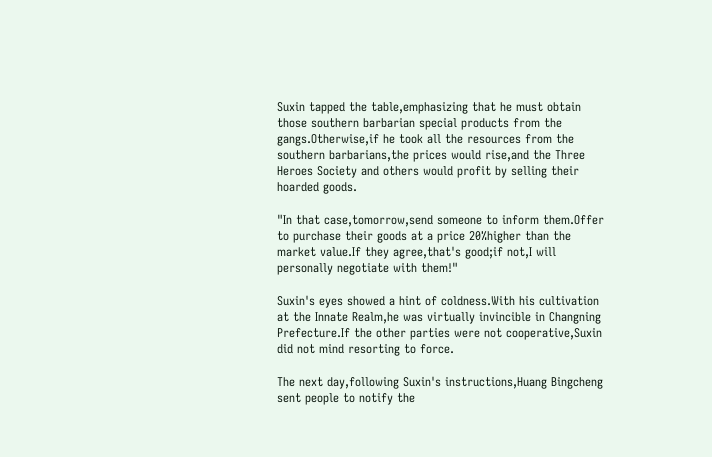Suxin tapped the table,emphasizing that he must obtain those southern barbarian special products from the gangs.Otherwise,if he took all the resources from the southern barbarians,the prices would rise,and the Three Heroes Society and others would profit by selling their hoarded goods.

"In that case,tomorrow,send someone to inform them.Offer to purchase their goods at a price 20%higher than the market value.If they agree,that's good;if not,I will personally negotiate with them!"

Suxin's eyes showed a hint of coldness.With his cultivation at the Innate Realm,he was virtually invincible in Changning Prefecture.If the other parties were not cooperative,Suxin did not mind resorting to force.

The next day,following Suxin's instructions,Huang Bingcheng sent people to notify the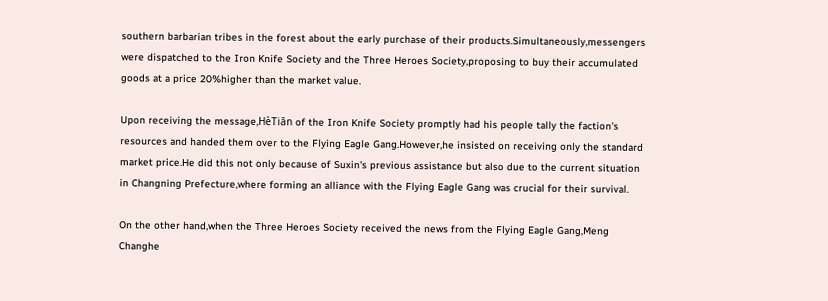southern barbarian tribes in the forest about the early purchase of their products.Simultaneously,messengers were dispatched to the Iron Knife Society and the Three Heroes Society,proposing to buy their accumulated goods at a price 20%higher than the market value.

Upon receiving the message,HèTiān of the Iron Knife Society promptly had his people tally the faction's resources and handed them over to the Flying Eagle Gang.However,he insisted on receiving only the standard market price.He did this not only because of Suxin's previous assistance but also due to the current situation in Changning Prefecture,where forming an alliance with the Flying Eagle Gang was crucial for their survival.

On the other hand,when the Three Heroes Society received the news from the Flying Eagle Gang,Meng Changhe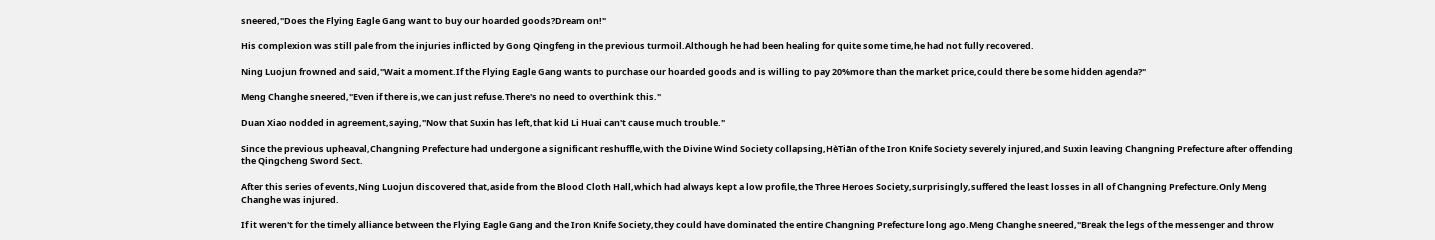sneered,"Does the Flying Eagle Gang want to buy our hoarded goods?Dream on!"

His complexion was still pale from the injuries inflicted by Gong Qingfeng in the previous turmoil.Although he had been healing for quite some time,he had not fully recovered.

Ning Luojun frowned and said,"Wait a moment.If the Flying Eagle Gang wants to purchase our hoarded goods and is willing to pay 20%more than the market price,could there be some hidden agenda?"

Meng Changhe sneered,"Even if there is,we can just refuse.There's no need to overthink this."

Duan Xiao nodded in agreement,saying,"Now that Suxin has left,that kid Li Huai can't cause much trouble."

Since the previous upheaval,Changning Prefecture had undergone a significant reshuffle,with the Divine Wind Society collapsing,HèTiān of the Iron Knife Society severely injured,and Suxin leaving Changning Prefecture after offending the Qingcheng Sword Sect.

After this series of events,Ning Luojun discovered that,aside from the Blood Cloth Hall,which had always kept a low profile,the Three Heroes Society,surprisingly,suffered the least losses in all of Changning Prefecture.Only Meng Changhe was injured.

If it weren't for the timely alliance between the Flying Eagle Gang and the Iron Knife Society,they could have dominated the entire Changning Prefecture long ago.Meng Changhe sneered,"Break the legs of the messenger and throw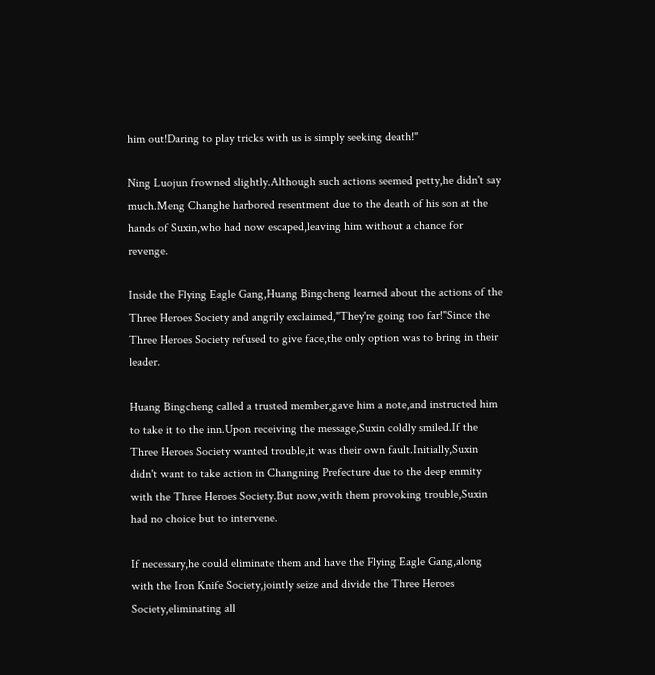him out!Daring to play tricks with us is simply seeking death!"

Ning Luojun frowned slightly.Although such actions seemed petty,he didn't say much.Meng Changhe harbored resentment due to the death of his son at the hands of Suxin,who had now escaped,leaving him without a chance for revenge.

Inside the Flying Eagle Gang,Huang Bingcheng learned about the actions of the Three Heroes Society and angrily exclaimed,"They're going too far!"Since the Three Heroes Society refused to give face,the only option was to bring in their leader.

Huang Bingcheng called a trusted member,gave him a note,and instructed him to take it to the inn.Upon receiving the message,Suxin coldly smiled.If the Three Heroes Society wanted trouble,it was their own fault.Initially,Suxin didn't want to take action in Changning Prefecture due to the deep enmity with the Three Heroes Society.But now,with them provoking trouble,Suxin had no choice but to intervene.

If necessary,he could eliminate them and have the Flying Eagle Gang,along with the Iron Knife Society,jointly seize and divide the Three Heroes Society,eliminating all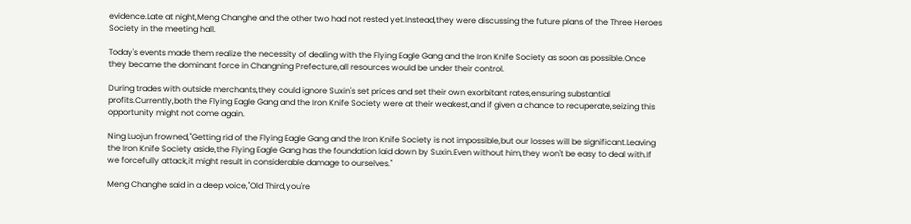evidence.Late at night,Meng Changhe and the other two had not rested yet.Instead,they were discussing the future plans of the Three Heroes Society in the meeting hall.

Today's events made them realize the necessity of dealing with the Flying Eagle Gang and the Iron Knife Society as soon as possible.Once they became the dominant force in Changning Prefecture,all resources would be under their control.

During trades with outside merchants,they could ignore Suxin's set prices and set their own exorbitant rates,ensuring substantial profits.Currently,both the Flying Eagle Gang and the Iron Knife Society were at their weakest,and if given a chance to recuperate,seizing this opportunity might not come again.

Ning Luojun frowned,"Getting rid of the Flying Eagle Gang and the Iron Knife Society is not impossible,but our losses will be significant.Leaving the Iron Knife Society aside,the Flying Eagle Gang has the foundation laid down by Suxin.Even without him,they won't be easy to deal with.If we forcefully attack,it might result in considerable damage to ourselves."

Meng Changhe said in a deep voice,"Old Third,you're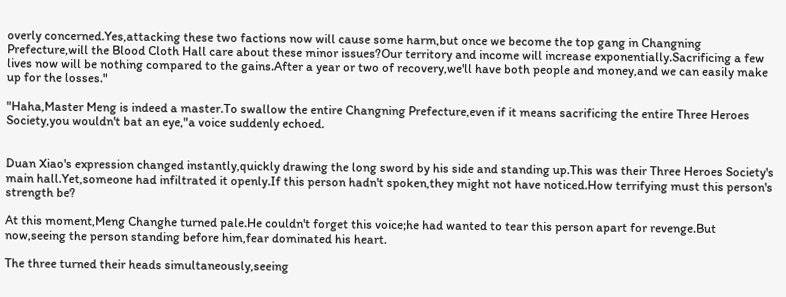overly concerned.Yes,attacking these two factions now will cause some harm,but once we become the top gang in Changning Prefecture,will the Blood Cloth Hall care about these minor issues?Our territory and income will increase exponentially.Sacrificing a few lives now will be nothing compared to the gains.After a year or two of recovery,we'll have both people and money,and we can easily make up for the losses."

"Haha,Master Meng is indeed a master.To swallow the entire Changning Prefecture,even if it means sacrificing the entire Three Heroes Society,you wouldn't bat an eye,"a voice suddenly echoed.


Duan Xiao's expression changed instantly,quickly drawing the long sword by his side and standing up.This was their Three Heroes Society's main hall.Yet,someone had infiltrated it openly.If this person hadn't spoken,they might not have noticed.How terrifying must this person's strength be?

At this moment,Meng Changhe turned pale.He couldn't forget this voice;he had wanted to tear this person apart for revenge.But now,seeing the person standing before him,fear dominated his heart.

The three turned their heads simultaneously,seeing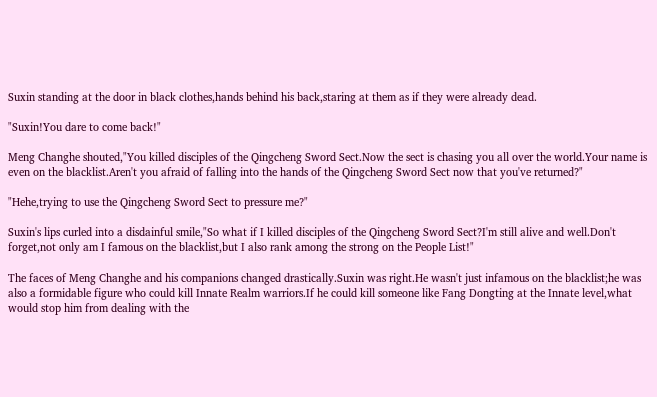Suxin standing at the door in black clothes,hands behind his back,staring at them as if they were already dead.

"Suxin!You dare to come back!"

Meng Changhe shouted,"You killed disciples of the Qingcheng Sword Sect.Now the sect is chasing you all over the world.Your name is even on the blacklist.Aren't you afraid of falling into the hands of the Qingcheng Sword Sect now that you've returned?"

"Hehe,trying to use the Qingcheng Sword Sect to pressure me?"

Suxin's lips curled into a disdainful smile,"So what if I killed disciples of the Qingcheng Sword Sect?I'm still alive and well.Don't forget,not only am I famous on the blacklist,but I also rank among the strong on the People List!"

The faces of Meng Changhe and his companions changed drastically.Suxin was right.He wasn't just infamous on the blacklist;he was also a formidable figure who could kill Innate Realm warriors.If he could kill someone like Fang Dongting at the Innate level,what would stop him from dealing with the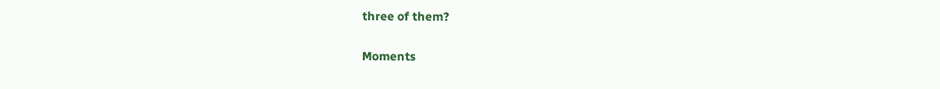three of them?

Moments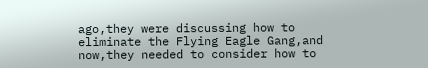ago,they were discussing how to eliminate the Flying Eagle Gang,and now,they needed to consider how to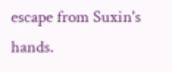escape from Suxin's hands.